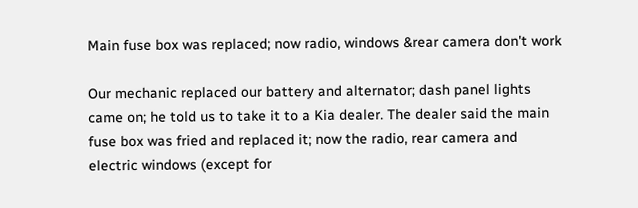Main fuse box was replaced; now radio, windows &rear camera don't work

Our mechanic replaced our battery and alternator; dash panel lights came on; he told us to take it to a Kia dealer. The dealer said the main fuse box was fried and replaced it; now the radio, rear camera and electric windows (except for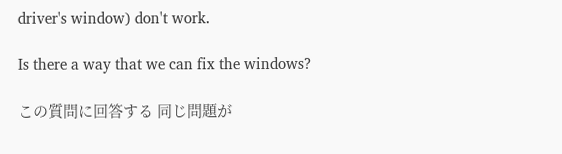driver's window) don't work.

Is there a way that we can fix the windows?

この質問に回答する 同じ問題が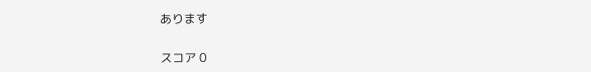あります


スコア 0